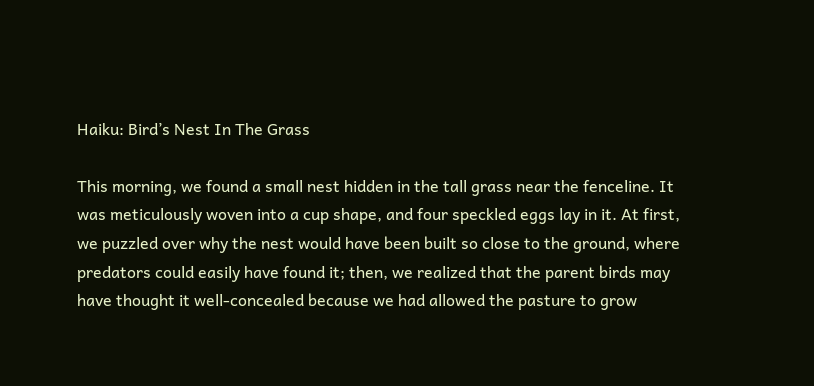Haiku: Bird’s Nest In The Grass

This morning, we found a small nest hidden in the tall grass near the fenceline. It was meticulously woven into a cup shape, and four speckled eggs lay in it. At first, we puzzled over why the nest would have been built so close to the ground, where predators could easily have found it; then, we realized that the parent birds may have thought it well-concealed because we had allowed the pasture to grow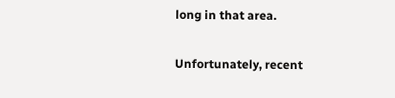long in that area.

Unfortunately, recent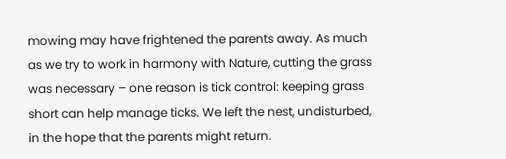mowing may have frightened the parents away. As much as we try to work in harmony with Nature, cutting the grass was necessary – one reason is tick control: keeping grass short can help manage ticks. We left the nest, undisturbed, in the hope that the parents might return.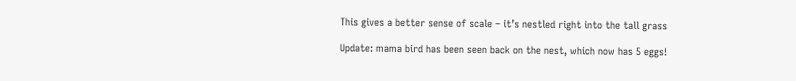This gives a better sense of scale – it’s nestled right into the tall grass

Update: mama bird has been seen back on the nest, which now has 5 eggs!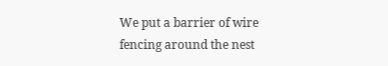We put a barrier of wire fencing around the nest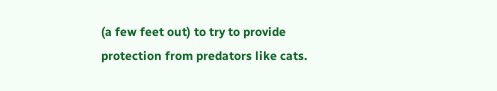(a few feet out) to try to provide protection from predators like cats.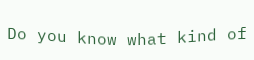Do you know what kind of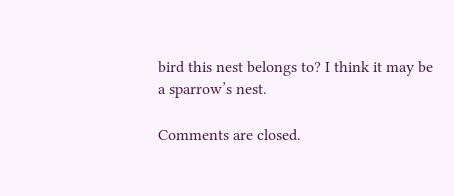bird this nest belongs to? I think it may be a sparrow’s nest.

Comments are closed.